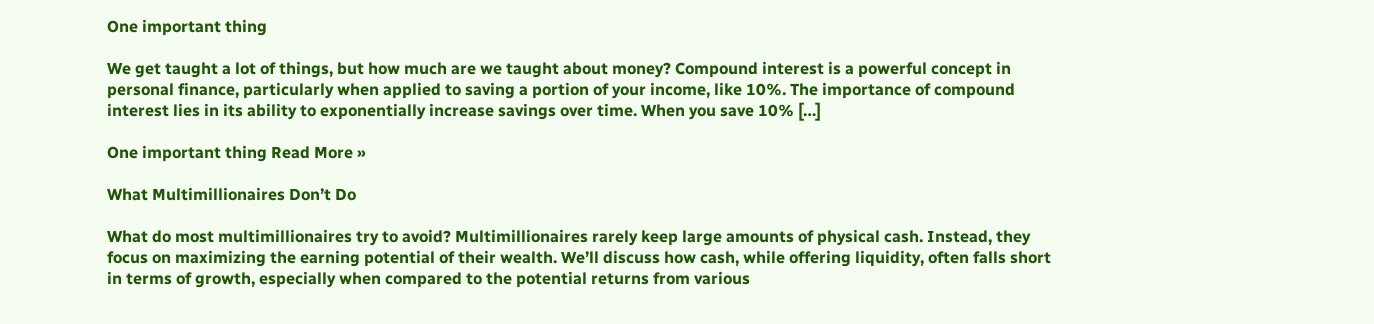One important thing

We get taught a lot of things, but how much are we taught about money? Compound interest is a powerful concept in personal finance, particularly when applied to saving a portion of your income, like 10%. The importance of compound interest lies in its ability to exponentially increase savings over time. When you save 10% […]

One important thing Read More »

What Multimillionaires Don’t Do

What do most multimillionaires try to avoid? Multimillionaires rarely keep large amounts of physical cash. Instead, they focus on maximizing the earning potential of their wealth. We’ll discuss how cash, while offering liquidity, often falls short in terms of growth, especially when compared to the potential returns from various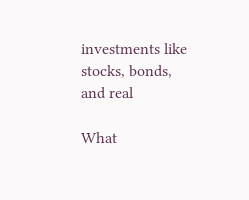investments like stocks, bonds, and real

What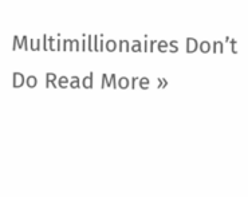Multimillionaires Don’t Do Read More »